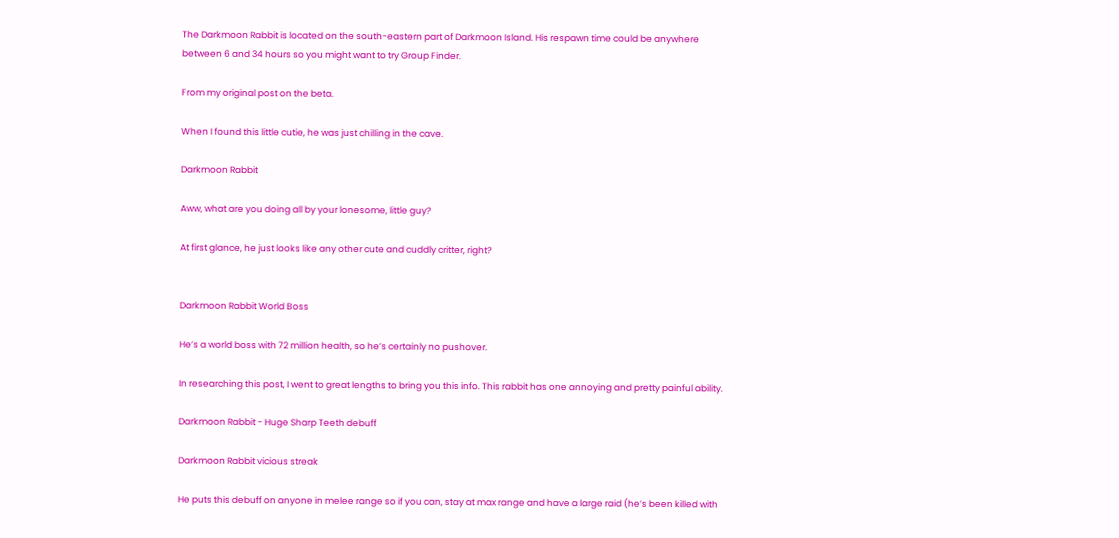The Darkmoon Rabbit is located on the south-eastern part of Darkmoon Island. His respawn time could be anywhere between 6 and 34 hours so you might want to try Group Finder.

From my original post on the beta.

When I found this little cutie, he was just chilling in the cave.

Darkmoon Rabbit

Aww, what are you doing all by your lonesome, little guy?

At first glance, he just looks like any other cute and cuddly critter, right?


Darkmoon Rabbit World Boss

He’s a world boss with 72 million health, so he’s certainly no pushover.

In researching this post, I went to great lengths to bring you this info. This rabbit has one annoying and pretty painful ability.

Darkmoon Rabbit - Huge Sharp Teeth debuff

Darkmoon Rabbit vicious streak

He puts this debuff on anyone in melee range so if you can, stay at max range and have a large raid (he’s been killed with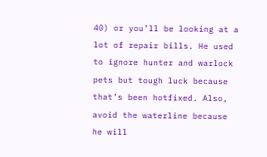40) or you’ll be looking at a lot of repair bills. He used to ignore hunter and warlock pets but tough luck because that’s been hotfixed. Also, avoid the waterline because he will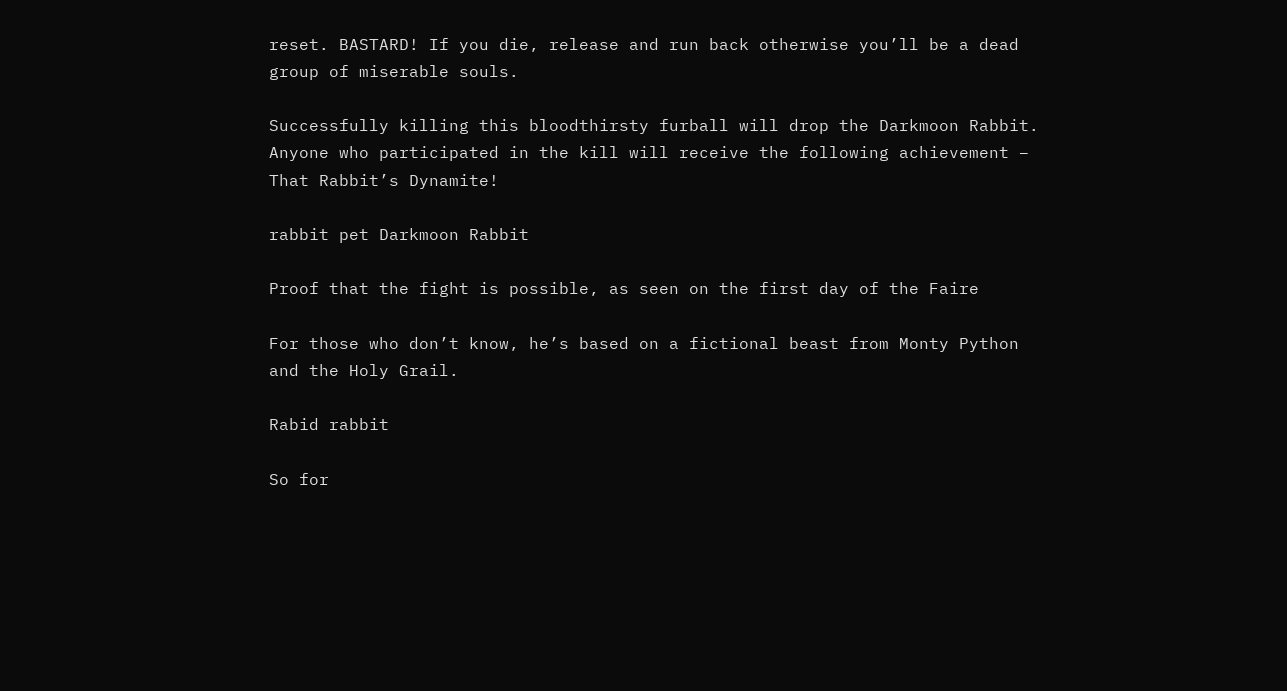reset. BASTARD! If you die, release and run back otherwise you’ll be a dead group of miserable souls.

Successfully killing this bloodthirsty furball will drop the Darkmoon Rabbit. Anyone who participated in the kill will receive the following achievement – That Rabbit’s Dynamite!

rabbit pet Darkmoon Rabbit

Proof that the fight is possible, as seen on the first day of the Faire

For those who don’t know, he’s based on a fictional beast from Monty Python and the Holy Grail.

Rabid rabbit

So for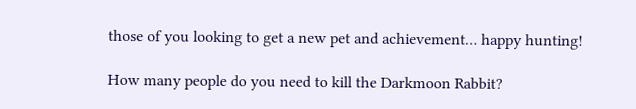those of you looking to get a new pet and achievement… happy hunting!

How many people do you need to kill the Darkmoon Rabbit?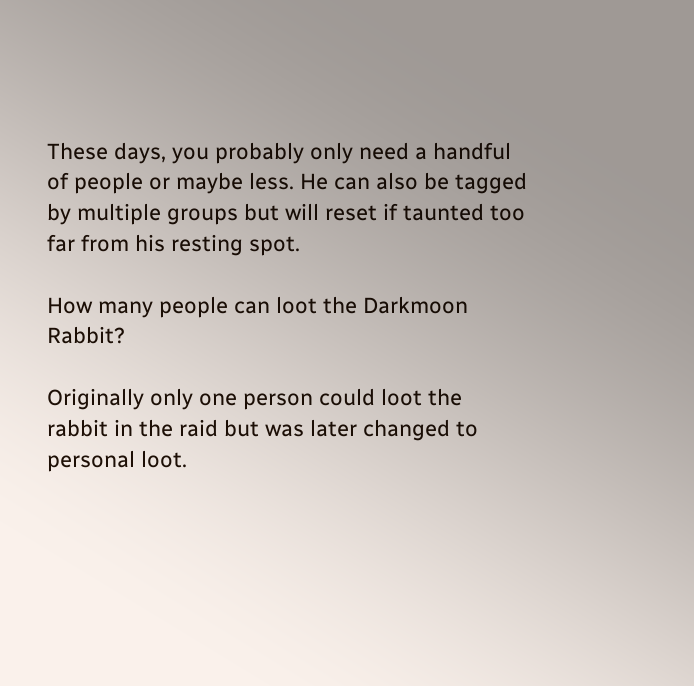These days, you probably only need a handful of people or maybe less. He can also be tagged by multiple groups but will reset if taunted too far from his resting spot.

How many people can loot the Darkmoon Rabbit?

Originally only one person could loot the rabbit in the raid but was later changed to personal loot.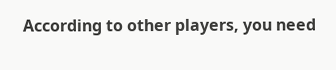According to other players, you need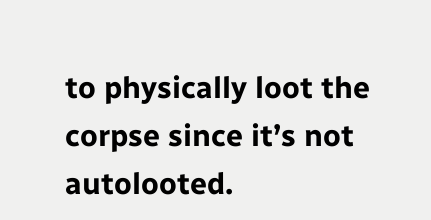to physically loot the corpse since it’s not autolooted.